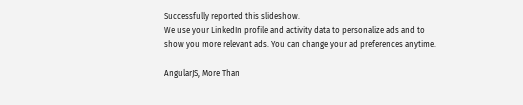Successfully reported this slideshow.
We use your LinkedIn profile and activity data to personalize ads and to show you more relevant ads. You can change your ad preferences anytime.

AngularJS, More Than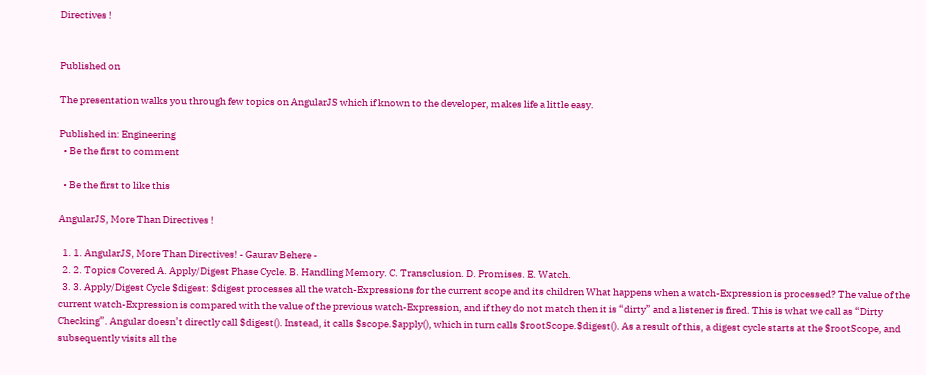Directives !


Published on

The presentation walks you through few topics on AngularJS which if known to the developer, makes life a little easy.

Published in: Engineering
  • Be the first to comment

  • Be the first to like this

AngularJS, More Than Directives !

  1. 1. AngularJS, More Than Directives! - Gaurav Behere -
  2. 2. Topics Covered A. Apply/Digest Phase Cycle. B. Handling Memory. C. Transclusion. D. Promises. E. Watch.
  3. 3. Apply/Digest Cycle $digest: $digest processes all the watch-Expressions for the current scope and its children What happens when a watch-Expression is processed? The value of the current watch-Expression is compared with the value of the previous watch-Expression, and if they do not match then it is “dirty” and a listener is fired. This is what we call as “Dirty Checking”. Angular doesn’t directly call $digest(). Instead, it calls $scope.$apply(), which in turn calls $rootScope.$digest(). As a result of this, a digest cycle starts at the $rootScope, and subsequently visits all the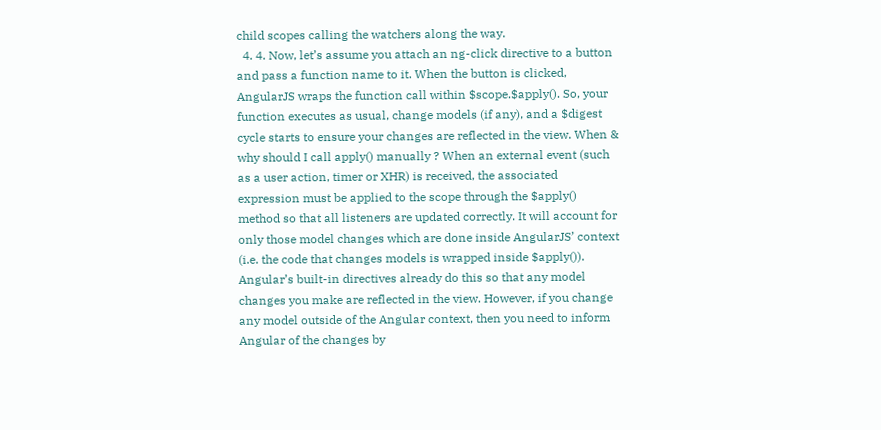child scopes calling the watchers along the way.
  4. 4. Now, let’s assume you attach an ng-click directive to a button and pass a function name to it. When the button is clicked, AngularJS wraps the function call within $scope.$apply(). So, your function executes as usual, change models (if any), and a $digest cycle starts to ensure your changes are reflected in the view. When & why should I call apply() manually ? When an external event (such as a user action, timer or XHR) is received, the associated expression must be applied to the scope through the $apply() method so that all listeners are updated correctly. It will account for only those model changes which are done inside AngularJS’ context (i.e. the code that changes models is wrapped inside $apply()). Angular’s built-in directives already do this so that any model changes you make are reflected in the view. However, if you change any model outside of the Angular context, then you need to inform Angular of the changes by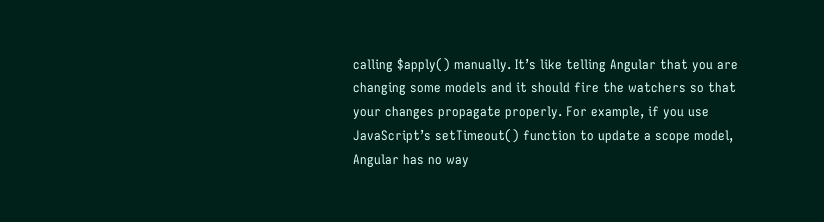calling $apply() manually. It’s like telling Angular that you are changing some models and it should fire the watchers so that your changes propagate properly. For example, if you use JavaScript’s setTimeout() function to update a scope model, Angular has no way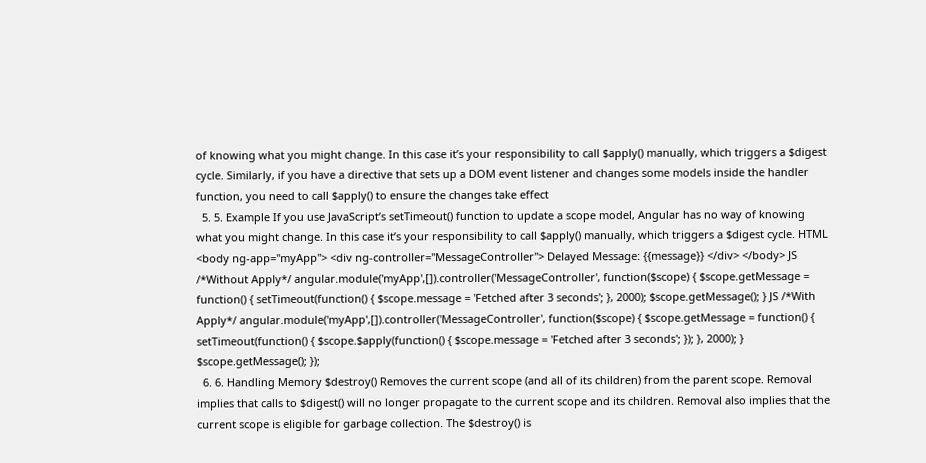of knowing what you might change. In this case it’s your responsibility to call $apply() manually, which triggers a $digest cycle. Similarly, if you have a directive that sets up a DOM event listener and changes some models inside the handler function, you need to call $apply() to ensure the changes take effect
  5. 5. Example If you use JavaScript’s setTimeout() function to update a scope model, Angular has no way of knowing what you might change. In this case it’s your responsibility to call $apply() manually, which triggers a $digest cycle. HTML <body ng-app="myApp"> <div ng-controller="MessageController"> Delayed Message: {{message}} </div> </body> JS /*Without Apply*/ angular.module('myApp',[]).controller('MessageController', function($scope) { $scope.getMessage = function() { setTimeout(function() { $scope.message = 'Fetched after 3 seconds'; }, 2000); $scope.getMessage(); } JS /*With Apply*/ angular.module('myApp',[]).controller('MessageController', function($scope) { $scope.getMessage = function() { setTimeout(function() { $scope.$apply(function() { $scope.message = 'Fetched after 3 seconds'; }); }, 2000); } $scope.getMessage(); });
  6. 6. Handling Memory $destroy() Removes the current scope (and all of its children) from the parent scope. Removal implies that calls to $digest() will no longer propagate to the current scope and its children. Removal also implies that the current scope is eligible for garbage collection. The $destroy() is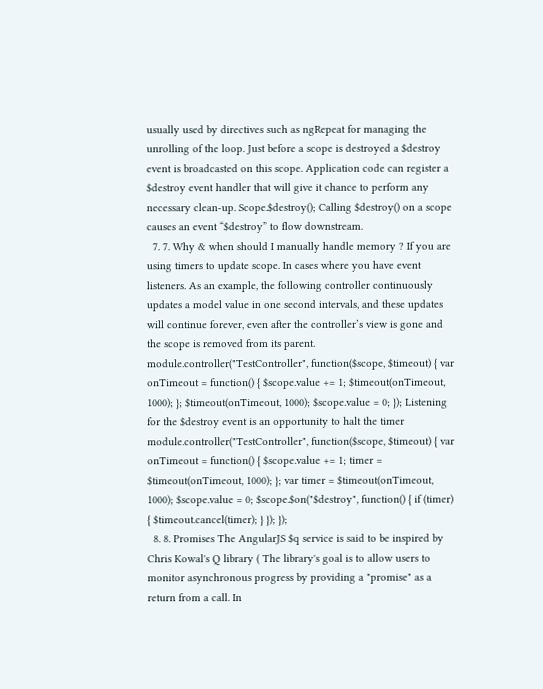usually used by directives such as ngRepeat for managing the unrolling of the loop. Just before a scope is destroyed a $destroy event is broadcasted on this scope. Application code can register a $destroy event handler that will give it chance to perform any necessary clean-up. Scope.$destroy(); Calling $destroy() on a scope causes an event “$destroy” to flow downstream.
  7. 7. Why & when should I manually handle memory ? If you are using timers to update scope. In cases where you have event listeners. As an example, the following controller continuously updates a model value in one second intervals, and these updates will continue forever, even after the controller’s view is gone and the scope is removed from its parent. module.controller("TestController", function($scope, $timeout) { var onTimeout = function() { $scope.value += 1; $timeout(onTimeout, 1000); }; $timeout(onTimeout, 1000); $scope.value = 0; }); Listening for the $destroy event is an opportunity to halt the timer module.controller("TestController", function($scope, $timeout) { var onTimeout = function() { $scope.value += 1; timer = $timeout(onTimeout, 1000); }; var timer = $timeout(onTimeout, 1000); $scope.value = 0; $scope.$on("$destroy", function() { if (timer) { $timeout.cancel(timer); } }); });
  8. 8. Promises The AngularJS $q service is said to be inspired by Chris Kowal's Q library ( The library's goal is to allow users to monitor asynchronous progress by providing a "promise" as a return from a call. In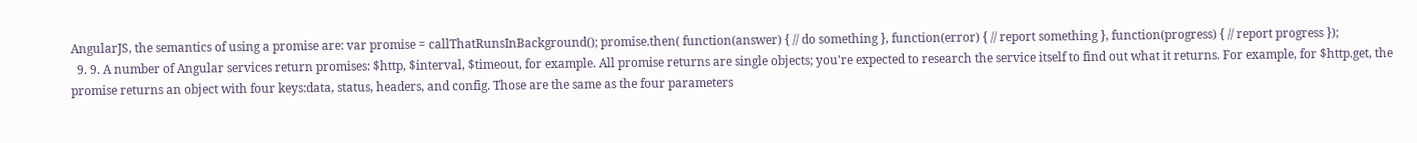AngularJS, the semantics of using a promise are: var promise = callThatRunsInBackground(); promise.then( function(answer) { // do something }, function(error) { // report something }, function(progress) { // report progress });
  9. 9. A number of Angular services return promises: $http, $interval, $timeout, for example. All promise returns are single objects; you're expected to research the service itself to find out what it returns. For example, for $http.get, the promise returns an object with four keys:data, status, headers, and config. Those are the same as the four parameters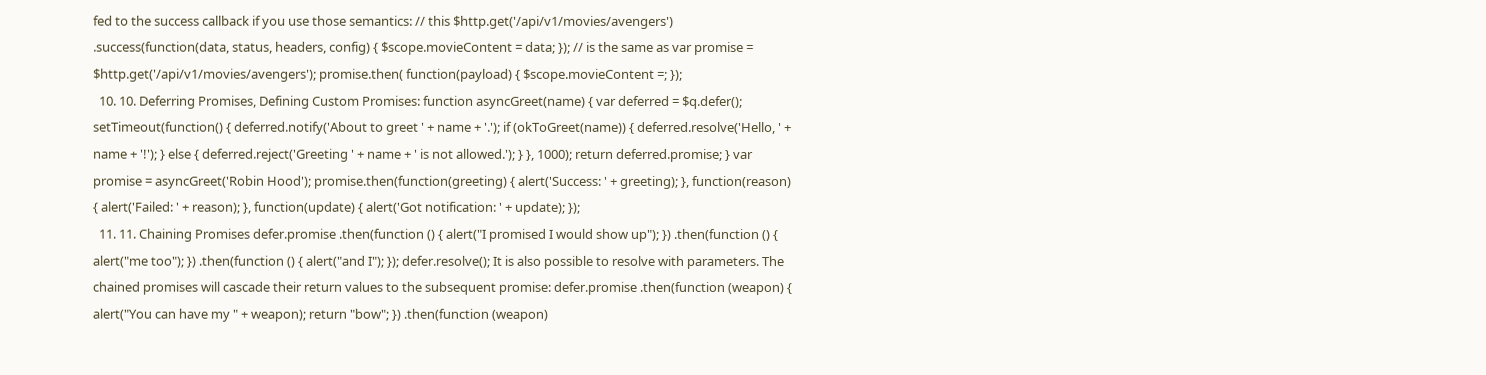fed to the success callback if you use those semantics: // this $http.get('/api/v1/movies/avengers') .success(function(data, status, headers, config) { $scope.movieContent = data; }); // is the same as var promise = $http.get('/api/v1/movies/avengers'); promise.then( function(payload) { $scope.movieContent =; });
  10. 10. Deferring Promises, Defining Custom Promises: function asyncGreet(name) { var deferred = $q.defer(); setTimeout(function() { deferred.notify('About to greet ' + name + '.'); if (okToGreet(name)) { deferred.resolve('Hello, ' + name + '!'); } else { deferred.reject('Greeting ' + name + ' is not allowed.'); } }, 1000); return deferred.promise; } var promise = asyncGreet('Robin Hood'); promise.then(function(greeting) { alert('Success: ' + greeting); }, function(reason) { alert('Failed: ' + reason); }, function(update) { alert('Got notification: ' + update); });
  11. 11. Chaining Promises defer.promise .then(function () { alert("I promised I would show up"); }) .then(function () { alert("me too"); }) .then(function () { alert("and I"); }); defer.resolve(); It is also possible to resolve with parameters. The chained promises will cascade their return values to the subsequent promise: defer.promise .then(function (weapon) { alert("You can have my " + weapon); return "bow"; }) .then(function (weapon)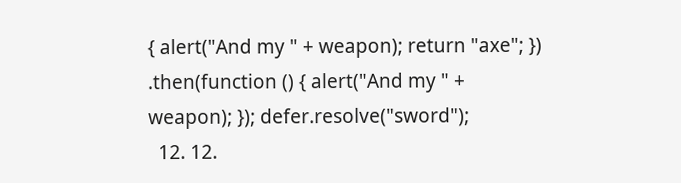{ alert("And my " + weapon); return "axe"; }) .then(function () { alert("And my " + weapon); }); defer.resolve("sword");
  12. 12.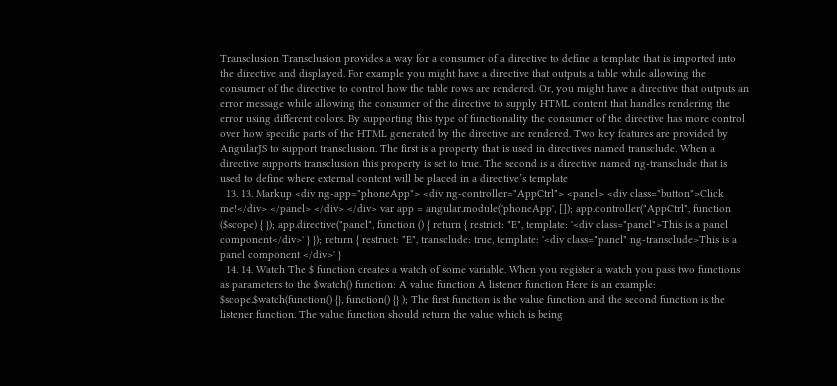Transclusion Transclusion provides a way for a consumer of a directive to define a template that is imported into the directive and displayed. For example you might have a directive that outputs a table while allowing the consumer of the directive to control how the table rows are rendered. Or, you might have a directive that outputs an error message while allowing the consumer of the directive to supply HTML content that handles rendering the error using different colors. By supporting this type of functionality the consumer of the directive has more control over how specific parts of the HTML generated by the directive are rendered. Two key features are provided by AngularJS to support transclusion. The first is a property that is used in directives named transclude. When a directive supports transclusion this property is set to true. The second is a directive named ng-transclude that is used to define where external content will be placed in a directive’s template
  13. 13. Markup <div ng-app="phoneApp"> <div ng-controller="AppCtrl"> <panel> <div class="button">Click me!</div> </panel> </div> </div> var app = angular.module('phoneApp', []); app.controller("AppCtrl", function ($scope) { }); app.directive("panel", function () { return { restrict: "E", template: '<div class="panel">This is a panel component</div>' } }); return { restruct: "E", transclude: true, template: '<div class="panel" ng-transclude>This is a panel component </div>' }
  14. 14. Watch The $ function creates a watch of some variable. When you register a watch you pass two functions as parameters to the $watch() function: A value function A listener function Here is an example: $scope.$watch(function() {}, function() {} ); The first function is the value function and the second function is the listener function. The value function should return the value which is being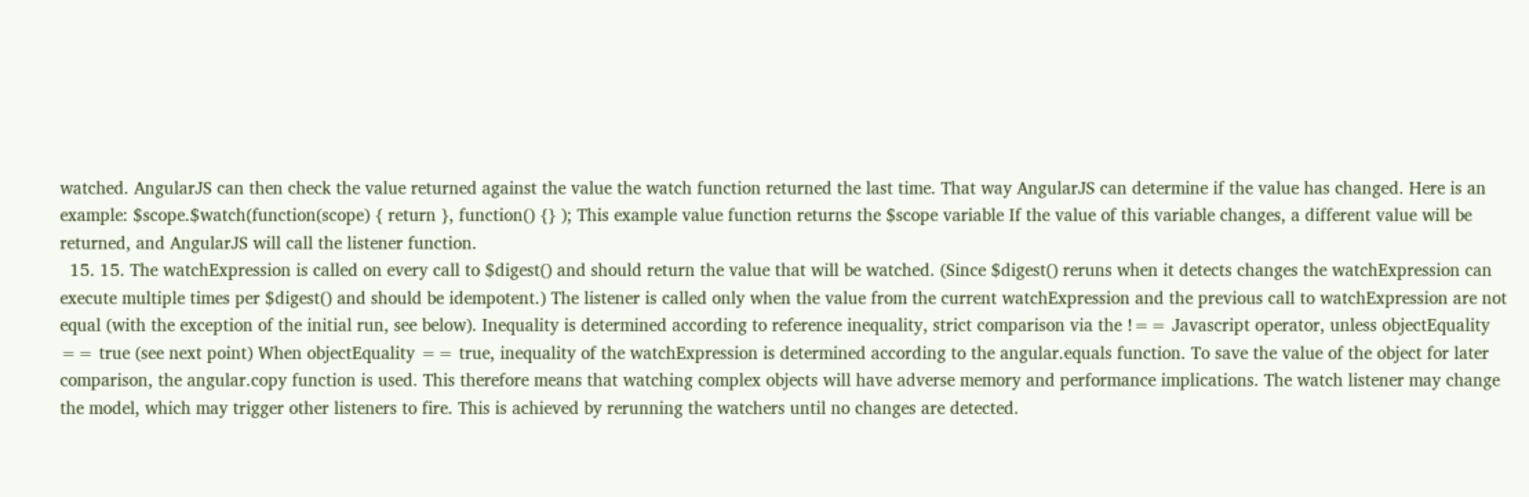watched. AngularJS can then check the value returned against the value the watch function returned the last time. That way AngularJS can determine if the value has changed. Here is an example: $scope.$watch(function(scope) { return }, function() {} ); This example value function returns the $scope variable If the value of this variable changes, a different value will be returned, and AngularJS will call the listener function.
  15. 15. The watchExpression is called on every call to $digest() and should return the value that will be watched. (Since $digest() reruns when it detects changes the watchExpression can execute multiple times per $digest() and should be idempotent.) The listener is called only when the value from the current watchExpression and the previous call to watchExpression are not equal (with the exception of the initial run, see below). Inequality is determined according to reference inequality, strict comparison via the !== Javascript operator, unless objectEquality == true (see next point) When objectEquality == true, inequality of the watchExpression is determined according to the angular.equals function. To save the value of the object for later comparison, the angular.copy function is used. This therefore means that watching complex objects will have adverse memory and performance implications. The watch listener may change the model, which may trigger other listeners to fire. This is achieved by rerunning the watchers until no changes are detected.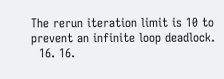The rerun iteration limit is 10 to prevent an infinite loop deadlock.
  16. 16.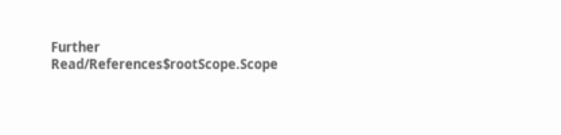Further Read/References$rootScope.Scope